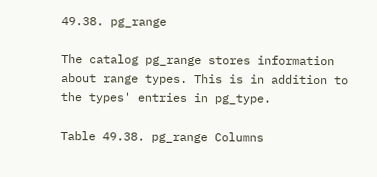49.38. pg_range

The catalog pg_range stores information about range types. This is in addition to the types' entries in pg_type.

Table 49.38. pg_range Columns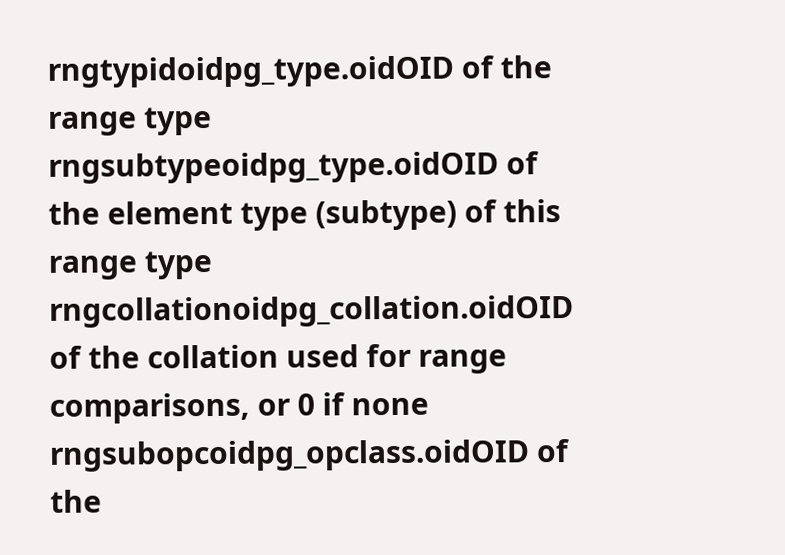rngtypidoidpg_type.oidOID of the range type
rngsubtypeoidpg_type.oidOID of the element type (subtype) of this range type
rngcollationoidpg_collation.oidOID of the collation used for range comparisons, or 0 if none
rngsubopcoidpg_opclass.oidOID of the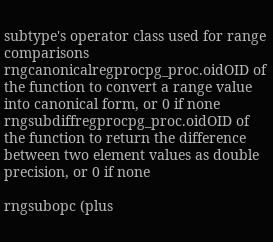subtype's operator class used for range comparisons
rngcanonicalregprocpg_proc.oidOID of the function to convert a range value into canonical form, or 0 if none
rngsubdiffregprocpg_proc.oidOID of the function to return the difference between two element values as double precision, or 0 if none

rngsubopc (plus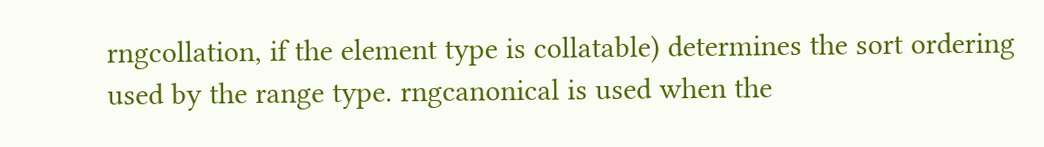rngcollation, if the element type is collatable) determines the sort ordering used by the range type. rngcanonical is used when the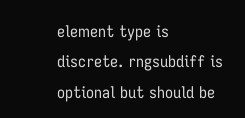element type is discrete. rngsubdiff is optional but should be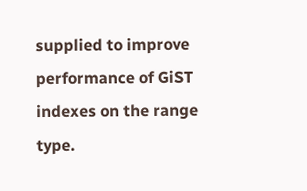supplied to improve performance of GiST indexes on the range type.